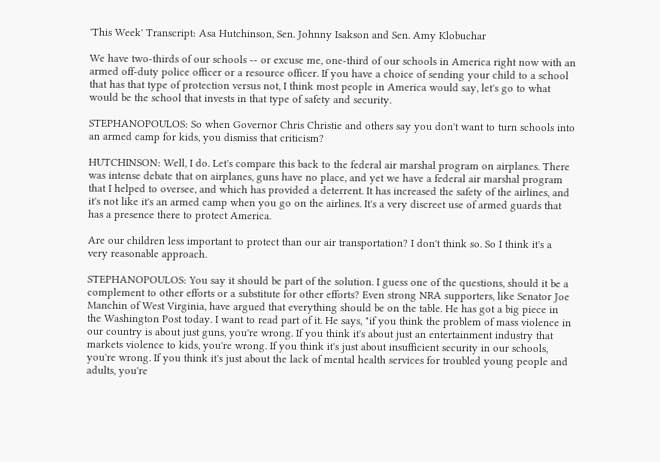'This Week' Transcript: Asa Hutchinson, Sen. Johnny Isakson and Sen. Amy Klobuchar

We have two-thirds of our schools -- or excuse me, one-third of our schools in America right now with an armed off-duty police officer or a resource officer. If you have a choice of sending your child to a school that has that type of protection versus not, I think most people in America would say, let's go to what would be the school that invests in that type of safety and security.

STEPHANOPOULOS: So when Governor Chris Christie and others say you don't want to turn schools into an armed camp for kids, you dismiss that criticism?

HUTCHINSON: Well, I do. Let's compare this back to the federal air marshal program on airplanes. There was intense debate that on airplanes, guns have no place, and yet we have a federal air marshal program that I helped to oversee, and which has provided a deterrent. It has increased the safety of the airlines, and it's not like it's an armed camp when you go on the airlines. It's a very discreet use of armed guards that has a presence there to protect America.

Are our children less important to protect than our air transportation? I don't think so. So I think it's a very reasonable approach.

STEPHANOPOULOS: You say it should be part of the solution. I guess one of the questions, should it be a complement to other efforts or a substitute for other efforts? Even strong NRA supporters, like Senator Joe Manchin of West Virginia, have argued that everything should be on the table. He has got a big piece in the Washington Post today. I want to read part of it. He says, "if you think the problem of mass violence in our country is about just guns, you're wrong. If you think it's about just an entertainment industry that markets violence to kids, you're wrong. If you think it's just about insufficient security in our schools, you're wrong. If you think it's just about the lack of mental health services for troubled young people and adults, you're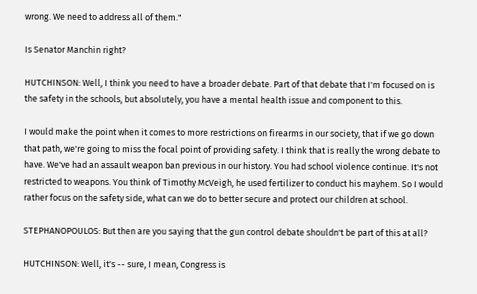wrong. We need to address all of them."

Is Senator Manchin right?

HUTCHINSON: Well, I think you need to have a broader debate. Part of that debate that I'm focused on is the safety in the schools, but absolutely, you have a mental health issue and component to this.

I would make the point when it comes to more restrictions on firearms in our society, that if we go down that path, we're going to miss the focal point of providing safety. I think that is really the wrong debate to have. We've had an assault weapon ban previous in our history. You had school violence continue. It's not restricted to weapons. You think of Timothy McVeigh, he used fertilizer to conduct his mayhem. So I would rather focus on the safety side, what can we do to better secure and protect our children at school.

STEPHANOPOULOS: But then are you saying that the gun control debate shouldn't be part of this at all?

HUTCHINSON: Well, it's -- sure, I mean, Congress is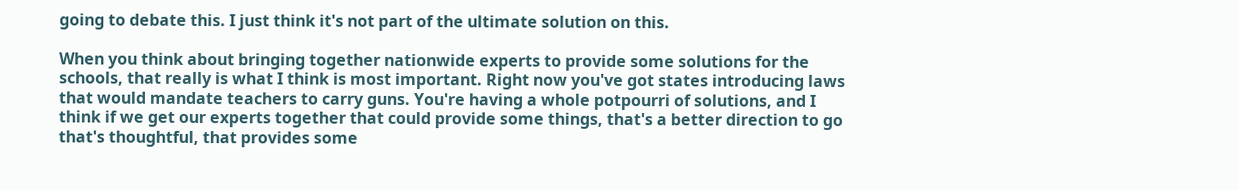going to debate this. I just think it's not part of the ultimate solution on this.

When you think about bringing together nationwide experts to provide some solutions for the schools, that really is what I think is most important. Right now you've got states introducing laws that would mandate teachers to carry guns. You're having a whole potpourri of solutions, and I think if we get our experts together that could provide some things, that's a better direction to go that's thoughtful, that provides some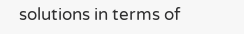solutions in terms of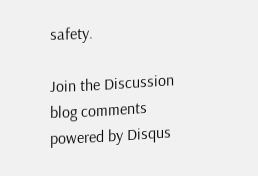safety.

Join the Discussion
blog comments powered by Disqus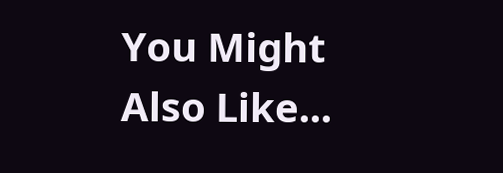You Might Also Like...